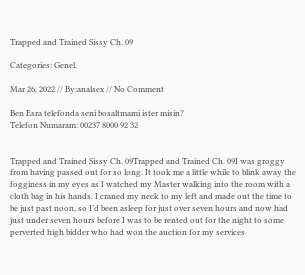Trapped and Trained Sissy Ch. 09

Categories: Genel.

Mar 26, 2022 // By:analsex // No Comment

Ben Esra telefonda seni bosaltmami ister misin?
Telefon Numaram: 00237 8000 92 32


Trapped and Trained Sissy Ch. 09Trapped and Trained Ch. 09I was groggy from having passed out for so long. It took me a little while to blink away the fogginess in my eyes as I watched my Master walking into the room with a cloth bag in his hands. I craned my neck to my left and made out the time to be just past noon, so I’d been asleep for just over seven hours and now had just under seven hours before I was to be rented out for the night to some perverted high bidder who had won the auction for my services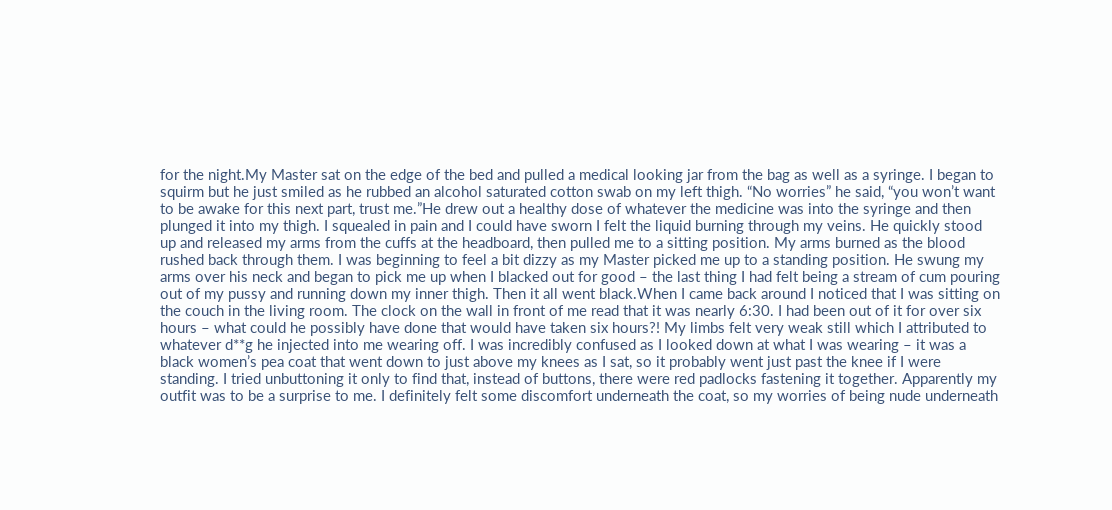for the night.My Master sat on the edge of the bed and pulled a medical looking jar from the bag as well as a syringe. I began to squirm but he just smiled as he rubbed an alcohol saturated cotton swab on my left thigh. “No worries” he said, “you won’t want to be awake for this next part, trust me.”He drew out a healthy dose of whatever the medicine was into the syringe and then plunged it into my thigh. I squealed in pain and I could have sworn I felt the liquid burning through my veins. He quickly stood up and released my arms from the cuffs at the headboard, then pulled me to a sitting position. My arms burned as the blood rushed back through them. I was beginning to feel a bit dizzy as my Master picked me up to a standing position. He swung my arms over his neck and began to pick me up when I blacked out for good – the last thing I had felt being a stream of cum pouring out of my pussy and running down my inner thigh. Then it all went black.When I came back around I noticed that I was sitting on the couch in the living room. The clock on the wall in front of me read that it was nearly 6:30. I had been out of it for over six hours – what could he possibly have done that would have taken six hours?! My limbs felt very weak still which I attributed to whatever d**g he injected into me wearing off. I was incredibly confused as I looked down at what I was wearing – it was a black women’s pea coat that went down to just above my knees as I sat, so it probably went just past the knee if I were standing. I tried unbuttoning it only to find that, instead of buttons, there were red padlocks fastening it together. Apparently my outfit was to be a surprise to me. I definitely felt some discomfort underneath the coat, so my worries of being nude underneath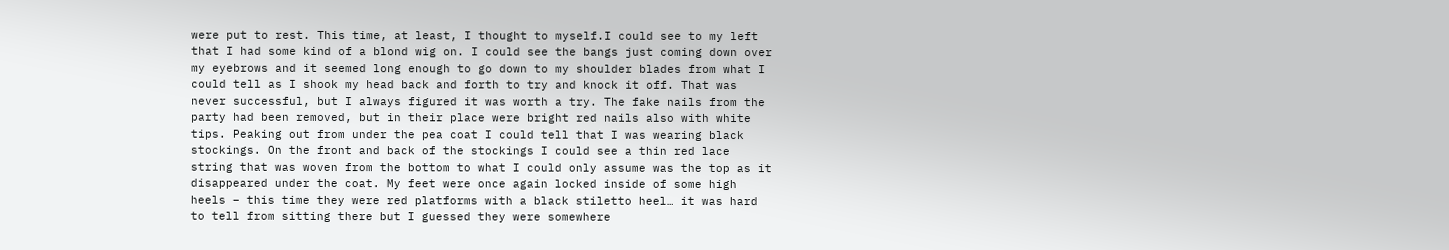were put to rest. This time, at least, I thought to myself.I could see to my left that I had some kind of a blond wig on. I could see the bangs just coming down over my eyebrows and it seemed long enough to go down to my shoulder blades from what I could tell as I shook my head back and forth to try and knock it off. That was never successful, but I always figured it was worth a try. The fake nails from the party had been removed, but in their place were bright red nails also with white tips. Peaking out from under the pea coat I could tell that I was wearing black stockings. On the front and back of the stockings I could see a thin red lace string that was woven from the bottom to what I could only assume was the top as it disappeared under the coat. My feet were once again locked inside of some high heels – this time they were red platforms with a black stiletto heel… it was hard to tell from sitting there but I guessed they were somewhere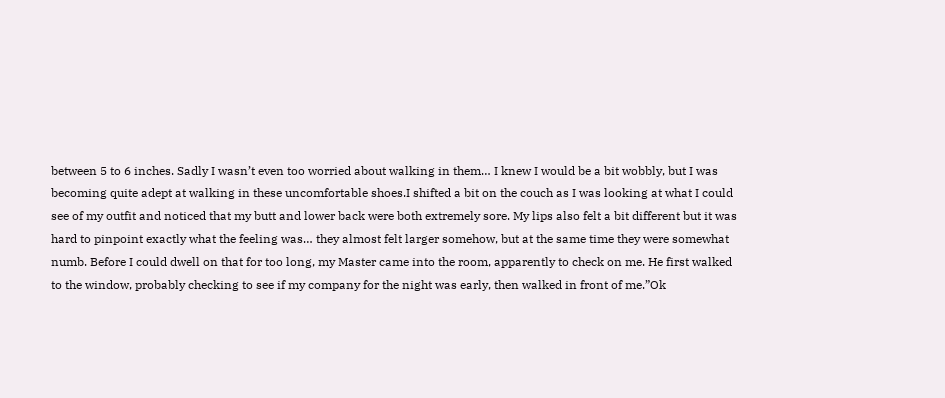between 5 to 6 inches. Sadly I wasn’t even too worried about walking in them… I knew I would be a bit wobbly, but I was becoming quite adept at walking in these uncomfortable shoes.I shifted a bit on the couch as I was looking at what I could see of my outfit and noticed that my butt and lower back were both extremely sore. My lips also felt a bit different but it was hard to pinpoint exactly what the feeling was… they almost felt larger somehow, but at the same time they were somewhat numb. Before I could dwell on that for too long, my Master came into the room, apparently to check on me. He first walked to the window, probably checking to see if my company for the night was early, then walked in front of me.”Ok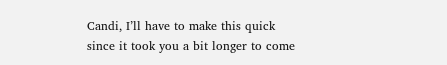Candi, I’ll have to make this quick since it took you a bit longer to come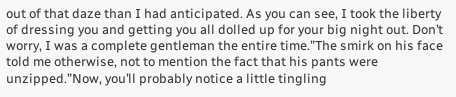out of that daze than I had anticipated. As you can see, I took the liberty of dressing you and getting you all dolled up for your big night out. Don’t worry, I was a complete gentleman the entire time.”The smirk on his face told me otherwise, not to mention the fact that his pants were unzipped.”Now, you’ll probably notice a little tingling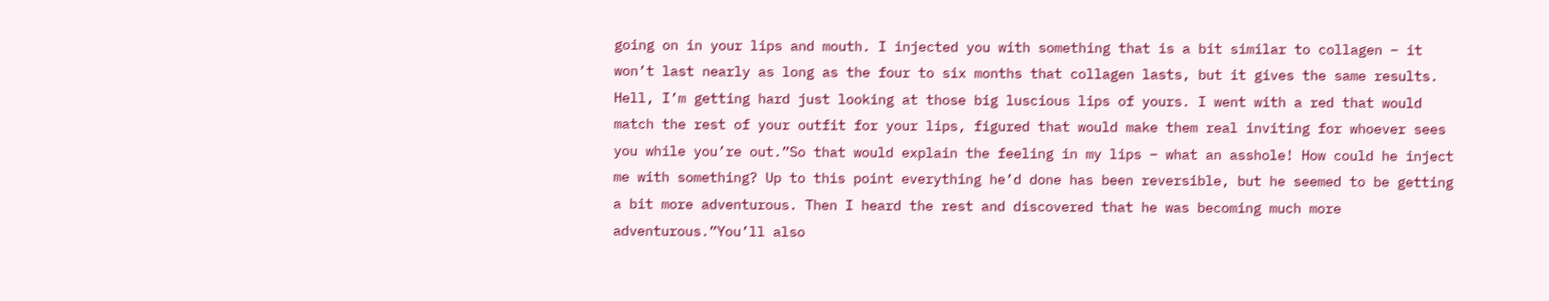going on in your lips and mouth. I injected you with something that is a bit similar to collagen – it won’t last nearly as long as the four to six months that collagen lasts, but it gives the same results. Hell, I’m getting hard just looking at those big luscious lips of yours. I went with a red that would match the rest of your outfit for your lips, figured that would make them real inviting for whoever sees you while you’re out.”So that would explain the feeling in my lips – what an asshole! How could he inject me with something? Up to this point everything he’d done has been reversible, but he seemed to be getting a bit more adventurous. Then I heard the rest and discovered that he was becoming much more adventurous.”You’ll also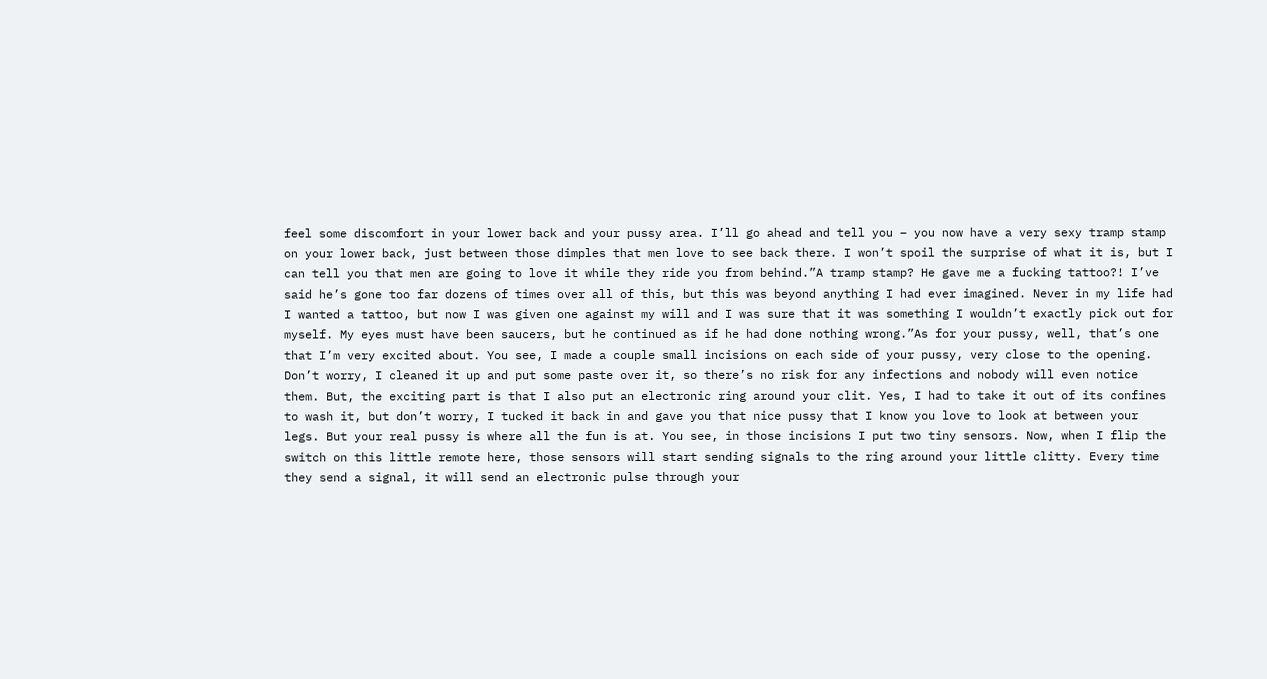feel some discomfort in your lower back and your pussy area. I’ll go ahead and tell you – you now have a very sexy tramp stamp on your lower back, just between those dimples that men love to see back there. I won’t spoil the surprise of what it is, but I can tell you that men are going to love it while they ride you from behind.”A tramp stamp? He gave me a fucking tattoo?! I’ve said he’s gone too far dozens of times over all of this, but this was beyond anything I had ever imagined. Never in my life had I wanted a tattoo, but now I was given one against my will and I was sure that it was something I wouldn’t exactly pick out for myself. My eyes must have been saucers, but he continued as if he had done nothing wrong.”As for your pussy, well, that’s one that I’m very excited about. You see, I made a couple small incisions on each side of your pussy, very close to the opening. Don’t worry, I cleaned it up and put some paste over it, so there’s no risk for any infections and nobody will even notice them. But, the exciting part is that I also put an electronic ring around your clit. Yes, I had to take it out of its confines to wash it, but don’t worry, I tucked it back in and gave you that nice pussy that I know you love to look at between your legs. But your real pussy is where all the fun is at. You see, in those incisions I put two tiny sensors. Now, when I flip the switch on this little remote here, those sensors will start sending signals to the ring around your little clitty. Every time they send a signal, it will send an electronic pulse through your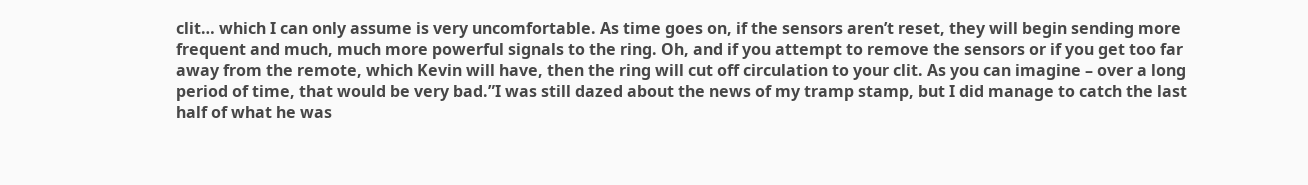clit… which I can only assume is very uncomfortable. As time goes on, if the sensors aren’t reset, they will begin sending more frequent and much, much more powerful signals to the ring. Oh, and if you attempt to remove the sensors or if you get too far away from the remote, which Kevin will have, then the ring will cut off circulation to your clit. As you can imagine – over a long period of time, that would be very bad.”I was still dazed about the news of my tramp stamp, but I did manage to catch the last half of what he was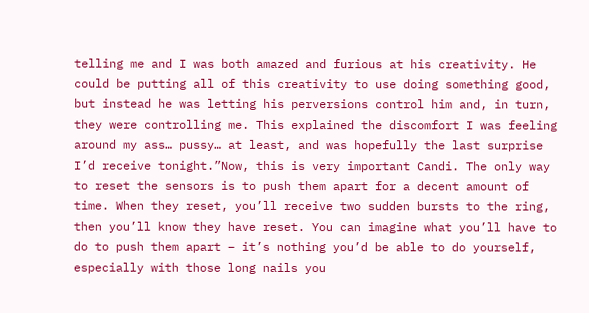telling me and I was both amazed and furious at his creativity. He could be putting all of this creativity to use doing something good, but instead he was letting his perversions control him and, in turn, they were controlling me. This explained the discomfort I was feeling around my ass… pussy… at least, and was hopefully the last surprise I’d receive tonight.”Now, this is very important Candi. The only way to reset the sensors is to push them apart for a decent amount of time. When they reset, you’ll receive two sudden bursts to the ring, then you’ll know they have reset. You can imagine what you’ll have to do to push them apart – it’s nothing you’d be able to do yourself, especially with those long nails you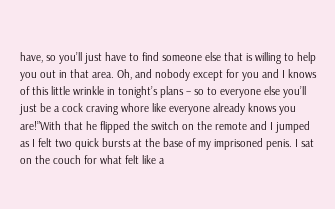have, so you’ll just have to find someone else that is willing to help you out in that area. Oh, and nobody except for you and I knows of this little wrinkle in tonight’s plans – so to everyone else you’ll just be a cock craving whore like everyone already knows you are!”With that he flipped the switch on the remote and I jumped as I felt two quick bursts at the base of my imprisoned penis. I sat on the couch for what felt like a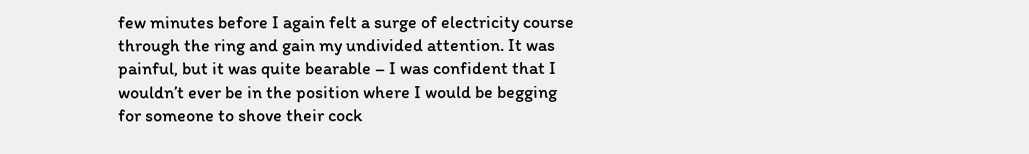few minutes before I again felt a surge of electricity course through the ring and gain my undivided attention. It was painful, but it was quite bearable – I was confident that I wouldn’t ever be in the position where I would be begging for someone to shove their cock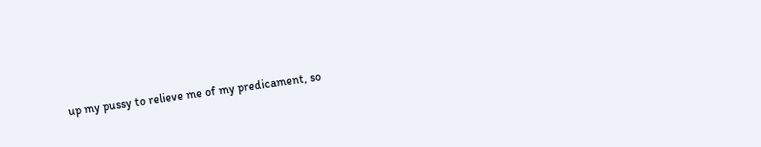up my pussy to relieve me of my predicament, so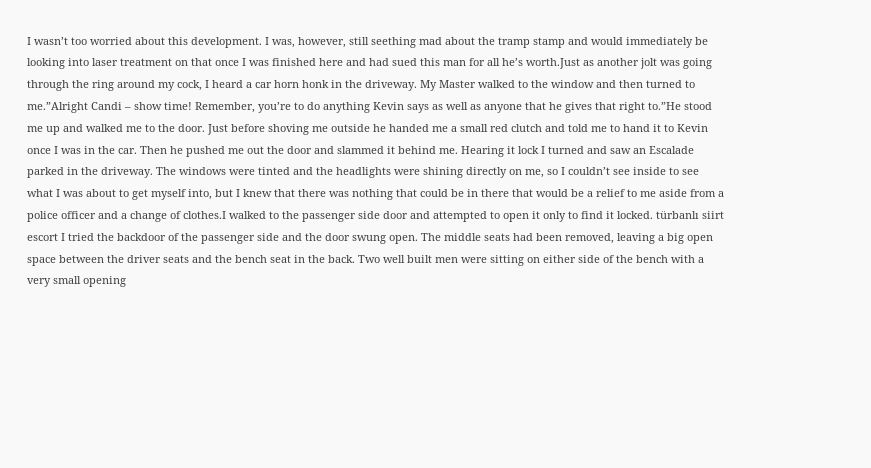I wasn’t too worried about this development. I was, however, still seething mad about the tramp stamp and would immediately be looking into laser treatment on that once I was finished here and had sued this man for all he’s worth.Just as another jolt was going through the ring around my cock, I heard a car horn honk in the driveway. My Master walked to the window and then turned to me.”Alright Candi – show time! Remember, you’re to do anything Kevin says as well as anyone that he gives that right to.”He stood me up and walked me to the door. Just before shoving me outside he handed me a small red clutch and told me to hand it to Kevin once I was in the car. Then he pushed me out the door and slammed it behind me. Hearing it lock I turned and saw an Escalade parked in the driveway. The windows were tinted and the headlights were shining directly on me, so I couldn’t see inside to see what I was about to get myself into, but I knew that there was nothing that could be in there that would be a relief to me aside from a police officer and a change of clothes.I walked to the passenger side door and attempted to open it only to find it locked. türbanlı siirt escort I tried the backdoor of the passenger side and the door swung open. The middle seats had been removed, leaving a big open space between the driver seats and the bench seat in the back. Two well built men were sitting on either side of the bench with a very small opening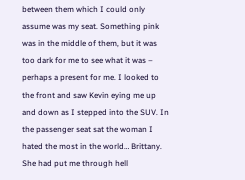between them which I could only assume was my seat. Something pink was in the middle of them, but it was too dark for me to see what it was – perhaps a present for me. I looked to the front and saw Kevin eying me up and down as I stepped into the SUV. In the passenger seat sat the woman I hated the most in the world… Brittany. She had put me through hell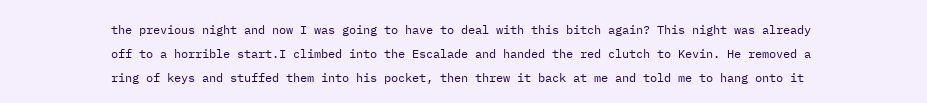the previous night and now I was going to have to deal with this bitch again? This night was already off to a horrible start.I climbed into the Escalade and handed the red clutch to Kevin. He removed a ring of keys and stuffed them into his pocket, then threw it back at me and told me to hang onto it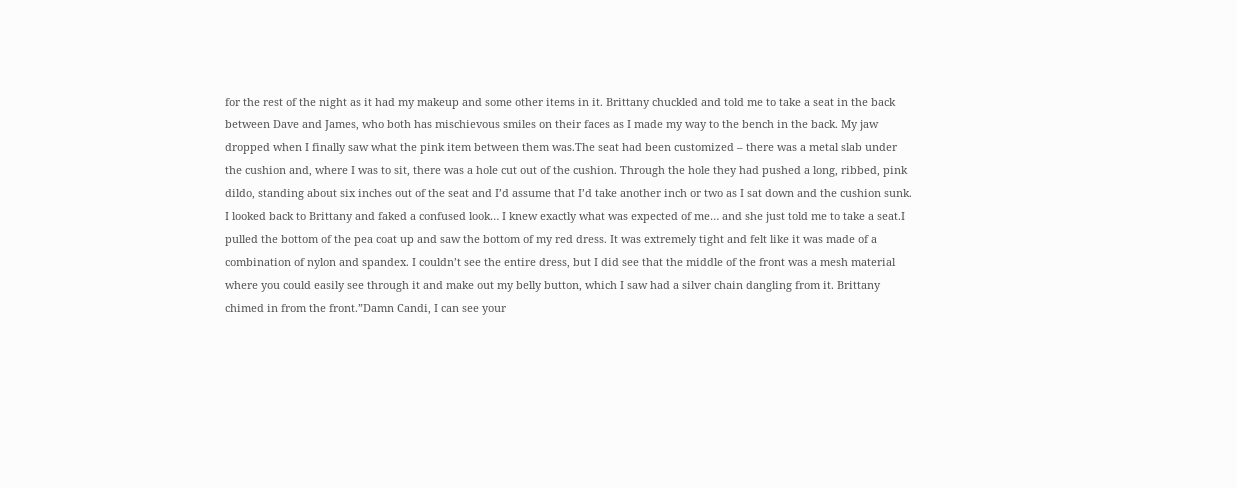for the rest of the night as it had my makeup and some other items in it. Brittany chuckled and told me to take a seat in the back between Dave and James, who both has mischievous smiles on their faces as I made my way to the bench in the back. My jaw dropped when I finally saw what the pink item between them was.The seat had been customized – there was a metal slab under the cushion and, where I was to sit, there was a hole cut out of the cushion. Through the hole they had pushed a long, ribbed, pink dildo, standing about six inches out of the seat and I’d assume that I’d take another inch or two as I sat down and the cushion sunk. I looked back to Brittany and faked a confused look… I knew exactly what was expected of me… and she just told me to take a seat.I pulled the bottom of the pea coat up and saw the bottom of my red dress. It was extremely tight and felt like it was made of a combination of nylon and spandex. I couldn’t see the entire dress, but I did see that the middle of the front was a mesh material where you could easily see through it and make out my belly button, which I saw had a silver chain dangling from it. Brittany chimed in from the front.”Damn Candi, I can see your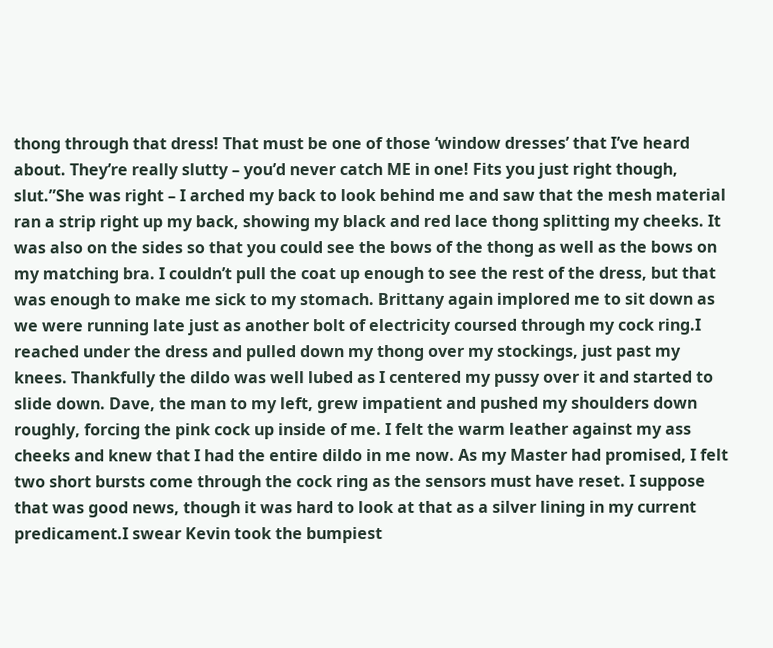thong through that dress! That must be one of those ‘window dresses’ that I’ve heard about. They’re really slutty – you’d never catch ME in one! Fits you just right though, slut.”She was right – I arched my back to look behind me and saw that the mesh material ran a strip right up my back, showing my black and red lace thong splitting my cheeks. It was also on the sides so that you could see the bows of the thong as well as the bows on my matching bra. I couldn’t pull the coat up enough to see the rest of the dress, but that was enough to make me sick to my stomach. Brittany again implored me to sit down as we were running late just as another bolt of electricity coursed through my cock ring.I reached under the dress and pulled down my thong over my stockings, just past my knees. Thankfully the dildo was well lubed as I centered my pussy over it and started to slide down. Dave, the man to my left, grew impatient and pushed my shoulders down roughly, forcing the pink cock up inside of me. I felt the warm leather against my ass cheeks and knew that I had the entire dildo in me now. As my Master had promised, I felt two short bursts come through the cock ring as the sensors must have reset. I suppose that was good news, though it was hard to look at that as a silver lining in my current predicament.I swear Kevin took the bumpiest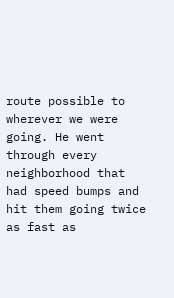route possible to wherever we were going. He went through every neighborhood that had speed bumps and hit them going twice as fast as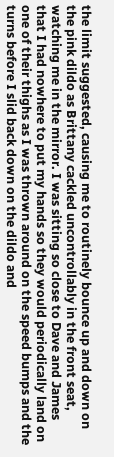the limit suggested, causing me to routinely bounce up and down on the pink dildo as Brittany cackled uncontrollably in the front seat, watching me in the mirror. I was sitting so close to Dave and James that I had nowhere to put my hands so they would periodically land on one of their thighs as I was thrown around on the speed bumps and the turns before I slid back down on the dildo and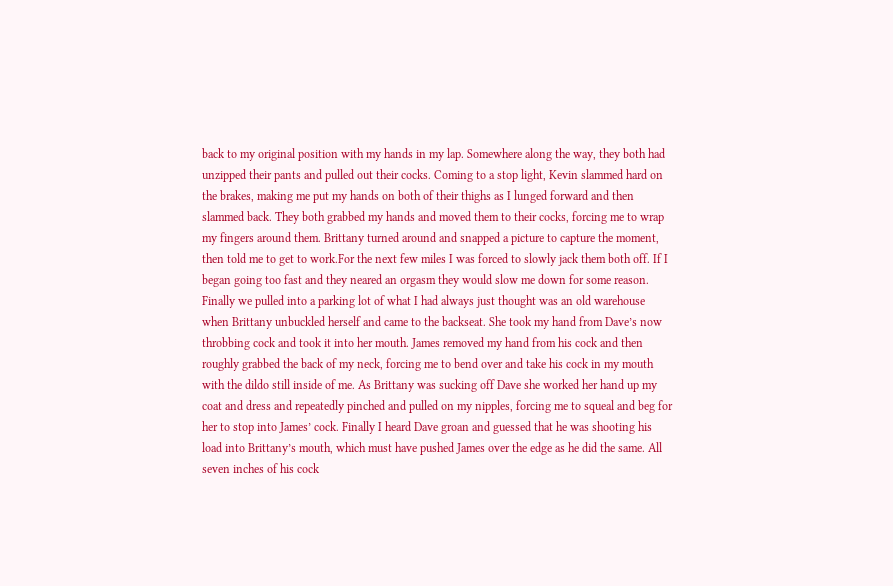back to my original position with my hands in my lap. Somewhere along the way, they both had unzipped their pants and pulled out their cocks. Coming to a stop light, Kevin slammed hard on the brakes, making me put my hands on both of their thighs as I lunged forward and then slammed back. They both grabbed my hands and moved them to their cocks, forcing me to wrap my fingers around them. Brittany turned around and snapped a picture to capture the moment, then told me to get to work.For the next few miles I was forced to slowly jack them both off. If I began going too fast and they neared an orgasm they would slow me down for some reason. Finally we pulled into a parking lot of what I had always just thought was an old warehouse when Brittany unbuckled herself and came to the backseat. She took my hand from Dave’s now throbbing cock and took it into her mouth. James removed my hand from his cock and then roughly grabbed the back of my neck, forcing me to bend over and take his cock in my mouth with the dildo still inside of me. As Brittany was sucking off Dave she worked her hand up my coat and dress and repeatedly pinched and pulled on my nipples, forcing me to squeal and beg for her to stop into James’ cock. Finally I heard Dave groan and guessed that he was shooting his load into Brittany’s mouth, which must have pushed James over the edge as he did the same. All seven inches of his cock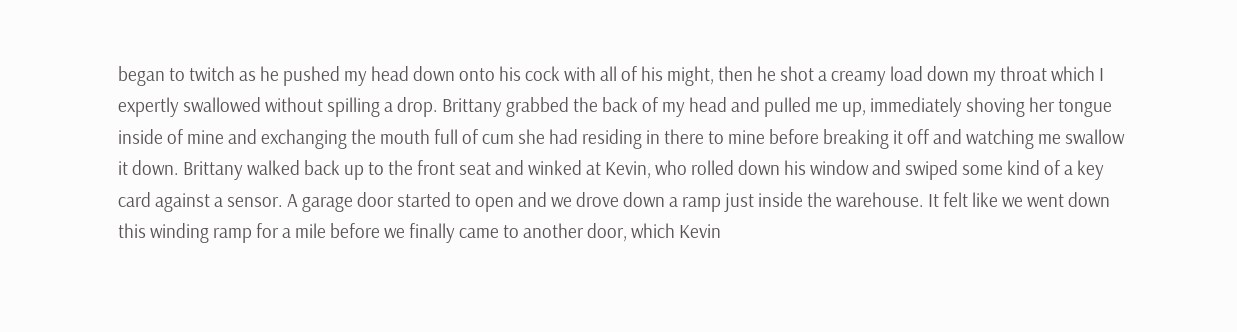began to twitch as he pushed my head down onto his cock with all of his might, then he shot a creamy load down my throat which I expertly swallowed without spilling a drop. Brittany grabbed the back of my head and pulled me up, immediately shoving her tongue inside of mine and exchanging the mouth full of cum she had residing in there to mine before breaking it off and watching me swallow it down. Brittany walked back up to the front seat and winked at Kevin, who rolled down his window and swiped some kind of a key card against a sensor. A garage door started to open and we drove down a ramp just inside the warehouse. It felt like we went down this winding ramp for a mile before we finally came to another door, which Kevin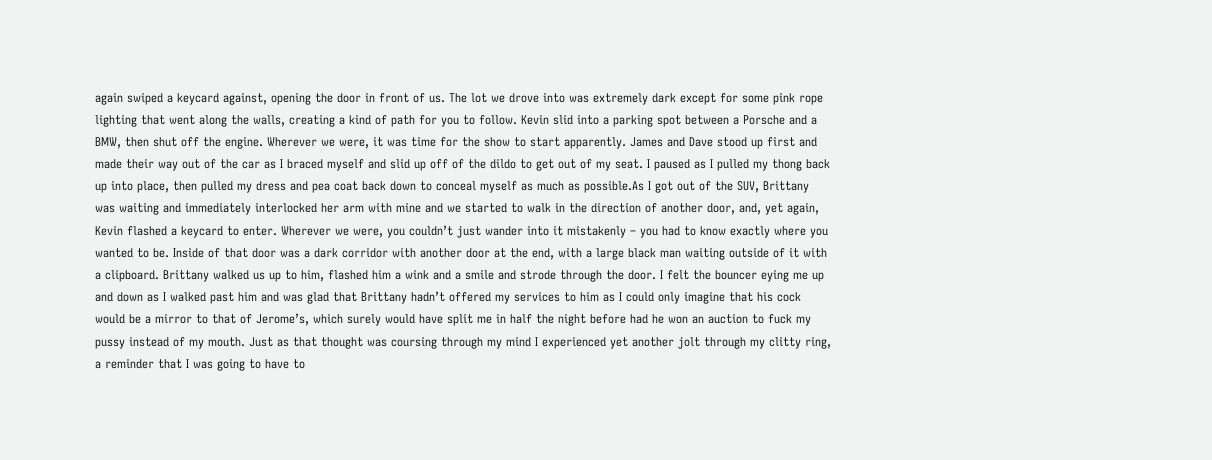again swiped a keycard against, opening the door in front of us. The lot we drove into was extremely dark except for some pink rope lighting that went along the walls, creating a kind of path for you to follow. Kevin slid into a parking spot between a Porsche and a BMW, then shut off the engine. Wherever we were, it was time for the show to start apparently. James and Dave stood up first and made their way out of the car as I braced myself and slid up off of the dildo to get out of my seat. I paused as I pulled my thong back up into place, then pulled my dress and pea coat back down to conceal myself as much as possible.As I got out of the SUV, Brittany was waiting and immediately interlocked her arm with mine and we started to walk in the direction of another door, and, yet again, Kevin flashed a keycard to enter. Wherever we were, you couldn’t just wander into it mistakenly – you had to know exactly where you wanted to be. Inside of that door was a dark corridor with another door at the end, with a large black man waiting outside of it with a clipboard. Brittany walked us up to him, flashed him a wink and a smile and strode through the door. I felt the bouncer eying me up and down as I walked past him and was glad that Brittany hadn’t offered my services to him as I could only imagine that his cock would be a mirror to that of Jerome’s, which surely would have split me in half the night before had he won an auction to fuck my pussy instead of my mouth. Just as that thought was coursing through my mind I experienced yet another jolt through my clitty ring, a reminder that I was going to have to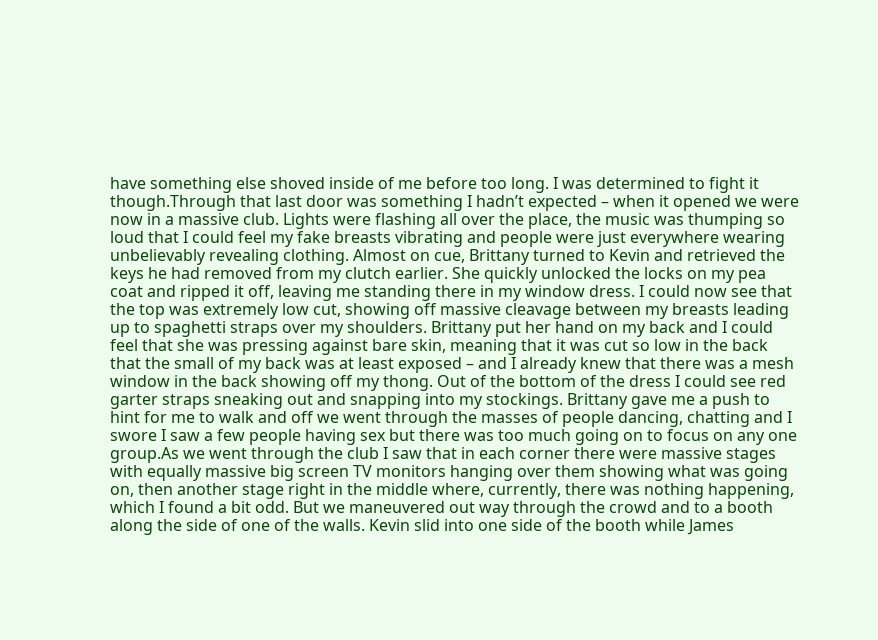have something else shoved inside of me before too long. I was determined to fight it though.Through that last door was something I hadn’t expected – when it opened we were now in a massive club. Lights were flashing all over the place, the music was thumping so loud that I could feel my fake breasts vibrating and people were just everywhere wearing unbelievably revealing clothing. Almost on cue, Brittany turned to Kevin and retrieved the keys he had removed from my clutch earlier. She quickly unlocked the locks on my pea coat and ripped it off, leaving me standing there in my window dress. I could now see that the top was extremely low cut, showing off massive cleavage between my breasts leading up to spaghetti straps over my shoulders. Brittany put her hand on my back and I could feel that she was pressing against bare skin, meaning that it was cut so low in the back that the small of my back was at least exposed – and I already knew that there was a mesh window in the back showing off my thong. Out of the bottom of the dress I could see red garter straps sneaking out and snapping into my stockings. Brittany gave me a push to hint for me to walk and off we went through the masses of people dancing, chatting and I swore I saw a few people having sex but there was too much going on to focus on any one group.As we went through the club I saw that in each corner there were massive stages with equally massive big screen TV monitors hanging over them showing what was going on, then another stage right in the middle where, currently, there was nothing happening, which I found a bit odd. But we maneuvered out way through the crowd and to a booth along the side of one of the walls. Kevin slid into one side of the booth while James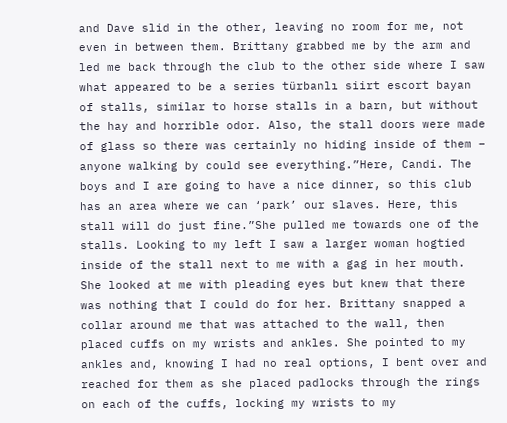and Dave slid in the other, leaving no room for me, not even in between them. Brittany grabbed me by the arm and led me back through the club to the other side where I saw what appeared to be a series türbanlı siirt escort bayan of stalls, similar to horse stalls in a barn, but without the hay and horrible odor. Also, the stall doors were made of glass so there was certainly no hiding inside of them – anyone walking by could see everything.”Here, Candi. The boys and I are going to have a nice dinner, so this club has an area where we can ‘park’ our slaves. Here, this stall will do just fine.”She pulled me towards one of the stalls. Looking to my left I saw a larger woman hogtied inside of the stall next to me with a gag in her mouth. She looked at me with pleading eyes but knew that there was nothing that I could do for her. Brittany snapped a collar around me that was attached to the wall, then placed cuffs on my wrists and ankles. She pointed to my ankles and, knowing I had no real options, I bent over and reached for them as she placed padlocks through the rings on each of the cuffs, locking my wrists to my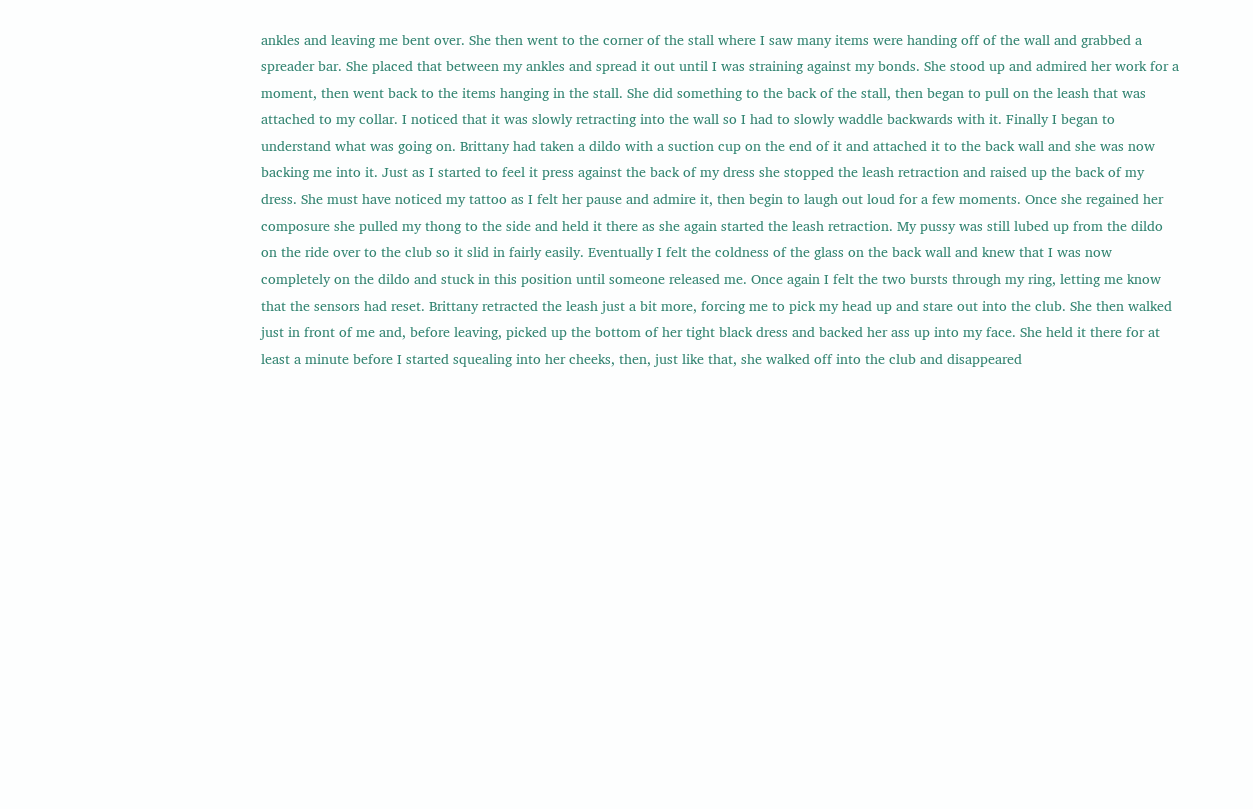ankles and leaving me bent over. She then went to the corner of the stall where I saw many items were handing off of the wall and grabbed a spreader bar. She placed that between my ankles and spread it out until I was straining against my bonds. She stood up and admired her work for a moment, then went back to the items hanging in the stall. She did something to the back of the stall, then began to pull on the leash that was attached to my collar. I noticed that it was slowly retracting into the wall so I had to slowly waddle backwards with it. Finally I began to understand what was going on. Brittany had taken a dildo with a suction cup on the end of it and attached it to the back wall and she was now backing me into it. Just as I started to feel it press against the back of my dress she stopped the leash retraction and raised up the back of my dress. She must have noticed my tattoo as I felt her pause and admire it, then begin to laugh out loud for a few moments. Once she regained her composure she pulled my thong to the side and held it there as she again started the leash retraction. My pussy was still lubed up from the dildo on the ride over to the club so it slid in fairly easily. Eventually I felt the coldness of the glass on the back wall and knew that I was now completely on the dildo and stuck in this position until someone released me. Once again I felt the two bursts through my ring, letting me know that the sensors had reset. Brittany retracted the leash just a bit more, forcing me to pick my head up and stare out into the club. She then walked just in front of me and, before leaving, picked up the bottom of her tight black dress and backed her ass up into my face. She held it there for at least a minute before I started squealing into her cheeks, then, just like that, she walked off into the club and disappeared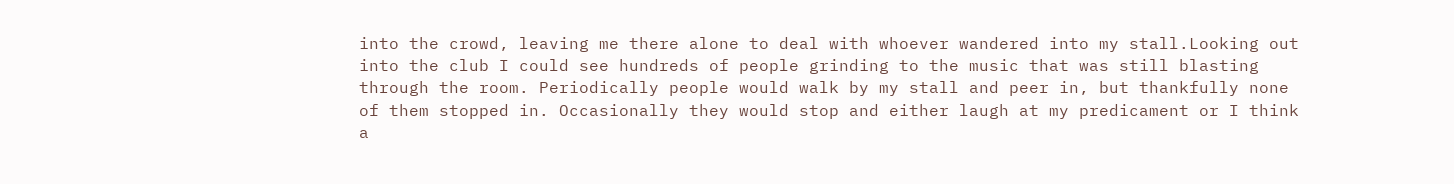into the crowd, leaving me there alone to deal with whoever wandered into my stall.Looking out into the club I could see hundreds of people grinding to the music that was still blasting through the room. Periodically people would walk by my stall and peer in, but thankfully none of them stopped in. Occasionally they would stop and either laugh at my predicament or I think a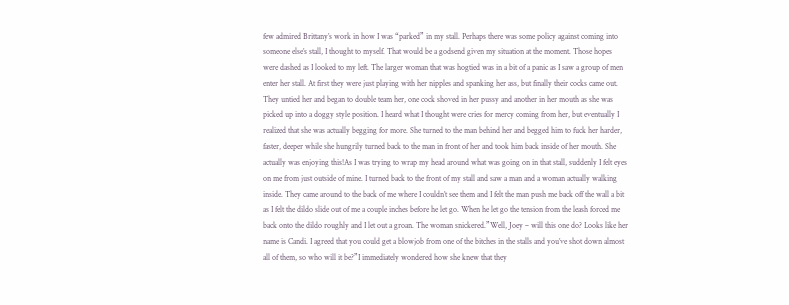few admired Brittany’s work in how I was “parked” in my stall. Perhaps there was some policy against coming into someone else’s stall, I thought to myself. That would be a godsend given my situation at the moment. Those hopes were dashed as I looked to my left. The larger woman that was hogtied was in a bit of a panic as I saw a group of men enter her stall. At first they were just playing with her nipples and spanking her ass, but finally their cocks came out. They untied her and began to double team her, one cock shoved in her pussy and another in her mouth as she was picked up into a doggy style position. I heard what I thought were cries for mercy coming from her, but eventually I realized that she was actually begging for more. She turned to the man behind her and begged him to fuck her harder, faster, deeper while she hungrily turned back to the man in front of her and took him back inside of her mouth. She actually was enjoying this!As I was trying to wrap my head around what was going on in that stall, suddenly I felt eyes on me from just outside of mine. I turned back to the front of my stall and saw a man and a woman actually walking inside. They came around to the back of me where I couldn’t see them and I felt the man push me back off the wall a bit as I felt the dildo slide out of me a couple inches before he let go. When he let go the tension from the leash forced me back onto the dildo roughly and I let out a groan. The woman snickered.”Well, Joey – will this one do? Looks like her name is Candi. I agreed that you could get a blowjob from one of the bitches in the stalls and you’ve shot down almost all of them, so who will it be?”I immediately wondered how she knew that they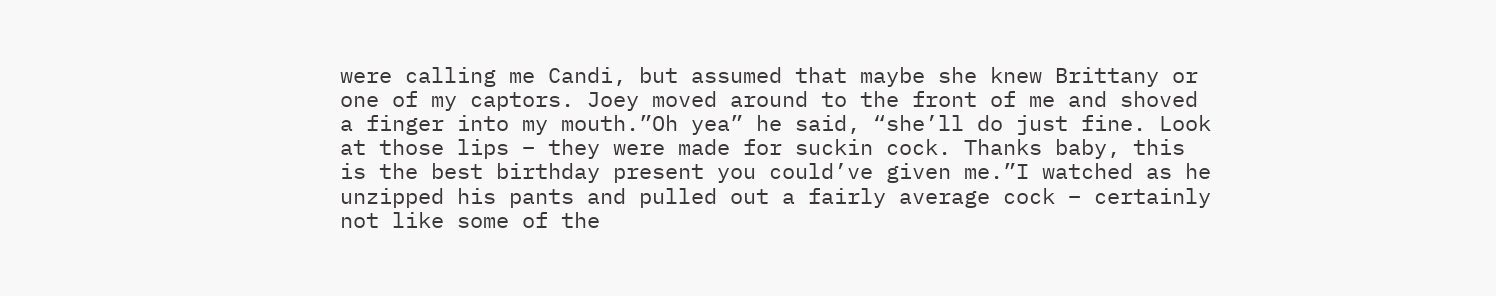were calling me Candi, but assumed that maybe she knew Brittany or one of my captors. Joey moved around to the front of me and shoved a finger into my mouth.”Oh yea” he said, “she’ll do just fine. Look at those lips – they were made for suckin cock. Thanks baby, this is the best birthday present you could’ve given me.”I watched as he unzipped his pants and pulled out a fairly average cock – certainly not like some of the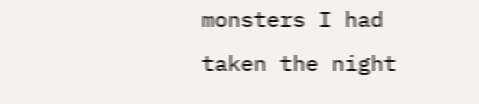monsters I had taken the night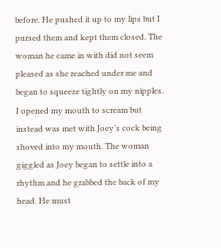before. He pushed it up to my lips but I pursed them and kept them closed. The woman he came in with did not seem pleased as she reached under me and began to squeeze tightly on my nipples. I opened my mouth to scream but instead was met with Joey’s cock being shoved into my mouth. The woman giggled as Joey began to settle into a rhythm and he grabbed the back of my head. He must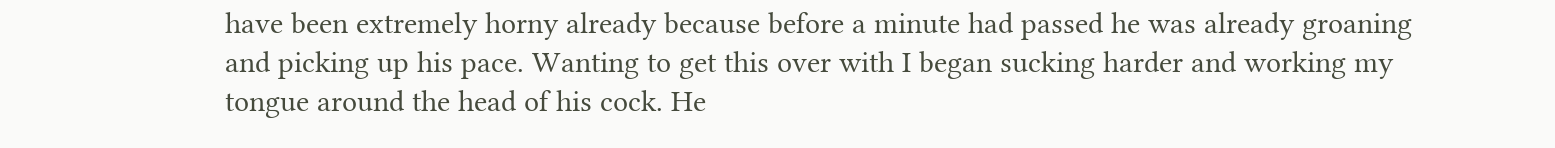have been extremely horny already because before a minute had passed he was already groaning and picking up his pace. Wanting to get this over with I began sucking harder and working my tongue around the head of his cock. He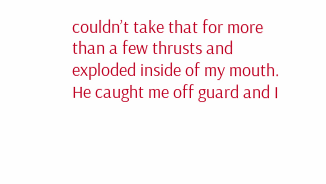couldn’t take that for more than a few thrusts and exploded inside of my mouth. He caught me off guard and I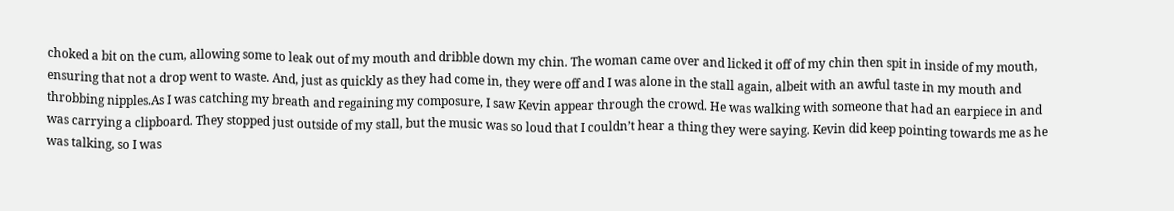choked a bit on the cum, allowing some to leak out of my mouth and dribble down my chin. The woman came over and licked it off of my chin then spit in inside of my mouth, ensuring that not a drop went to waste. And, just as quickly as they had come in, they were off and I was alone in the stall again, albeit with an awful taste in my mouth and throbbing nipples.As I was catching my breath and regaining my composure, I saw Kevin appear through the crowd. He was walking with someone that had an earpiece in and was carrying a clipboard. They stopped just outside of my stall, but the music was so loud that I couldn’t hear a thing they were saying. Kevin did keep pointing towards me as he was talking, so I was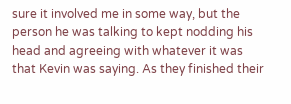sure it involved me in some way, but the person he was talking to kept nodding his head and agreeing with whatever it was that Kevin was saying. As they finished their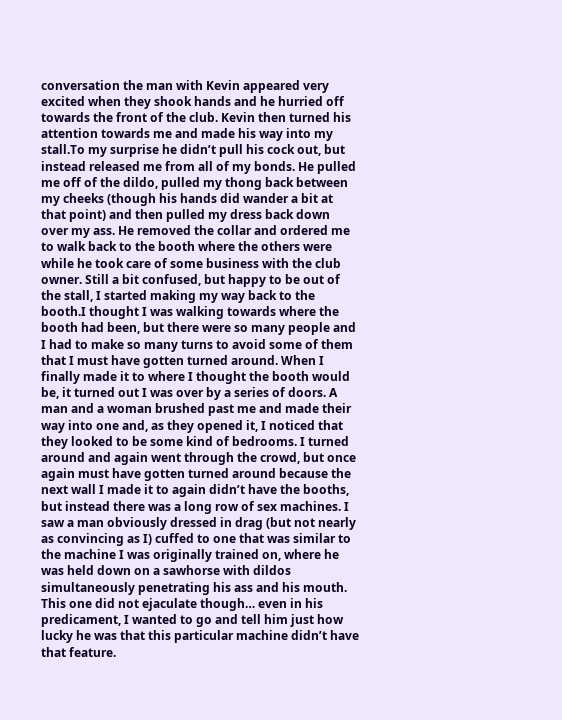conversation the man with Kevin appeared very excited when they shook hands and he hurried off towards the front of the club. Kevin then turned his attention towards me and made his way into my stall.To my surprise he didn’t pull his cock out, but instead released me from all of my bonds. He pulled me off of the dildo, pulled my thong back between my cheeks (though his hands did wander a bit at that point) and then pulled my dress back down over my ass. He removed the collar and ordered me to walk back to the booth where the others were while he took care of some business with the club owner. Still a bit confused, but happy to be out of the stall, I started making my way back to the booth.I thought I was walking towards where the booth had been, but there were so many people and I had to make so many turns to avoid some of them that I must have gotten turned around. When I finally made it to where I thought the booth would be, it turned out I was over by a series of doors. A man and a woman brushed past me and made their way into one and, as they opened it, I noticed that they looked to be some kind of bedrooms. I turned around and again went through the crowd, but once again must have gotten turned around because the next wall I made it to again didn’t have the booths, but instead there was a long row of sex machines. I saw a man obviously dressed in drag (but not nearly as convincing as I) cuffed to one that was similar to the machine I was originally trained on, where he was held down on a sawhorse with dildos simultaneously penetrating his ass and his mouth. This one did not ejaculate though… even in his predicament, I wanted to go and tell him just how lucky he was that this particular machine didn’t have that feature.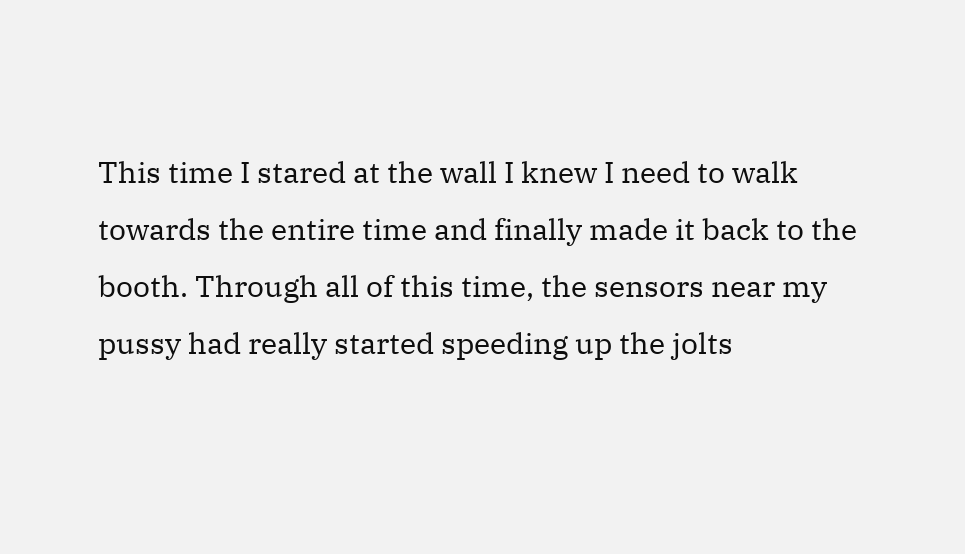This time I stared at the wall I knew I need to walk towards the entire time and finally made it back to the booth. Through all of this time, the sensors near my pussy had really started speeding up the jolts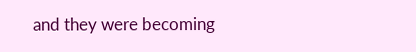and they were becoming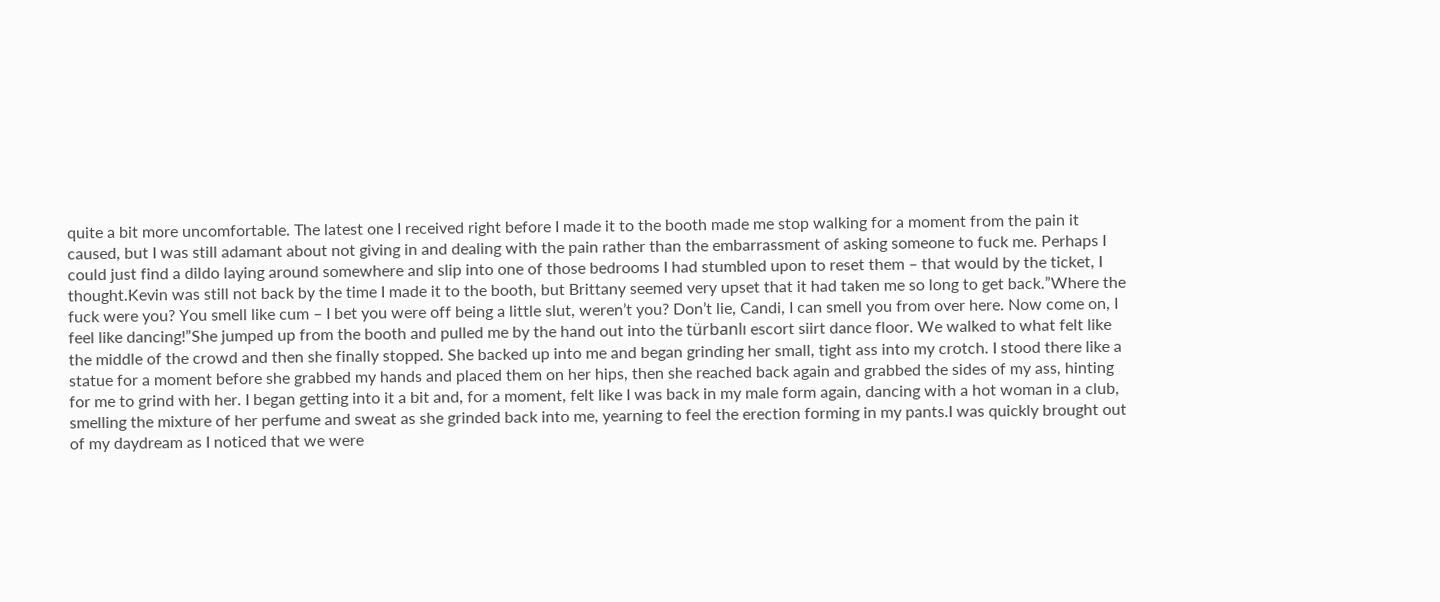quite a bit more uncomfortable. The latest one I received right before I made it to the booth made me stop walking for a moment from the pain it caused, but I was still adamant about not giving in and dealing with the pain rather than the embarrassment of asking someone to fuck me. Perhaps I could just find a dildo laying around somewhere and slip into one of those bedrooms I had stumbled upon to reset them – that would by the ticket, I thought.Kevin was still not back by the time I made it to the booth, but Brittany seemed very upset that it had taken me so long to get back.”Where the fuck were you? You smell like cum – I bet you were off being a little slut, weren’t you? Don’t lie, Candi, I can smell you from over here. Now come on, I feel like dancing!”She jumped up from the booth and pulled me by the hand out into the türbanlı escort siirt dance floor. We walked to what felt like the middle of the crowd and then she finally stopped. She backed up into me and began grinding her small, tight ass into my crotch. I stood there like a statue for a moment before she grabbed my hands and placed them on her hips, then she reached back again and grabbed the sides of my ass, hinting for me to grind with her. I began getting into it a bit and, for a moment, felt like I was back in my male form again, dancing with a hot woman in a club, smelling the mixture of her perfume and sweat as she grinded back into me, yearning to feel the erection forming in my pants.I was quickly brought out of my daydream as I noticed that we were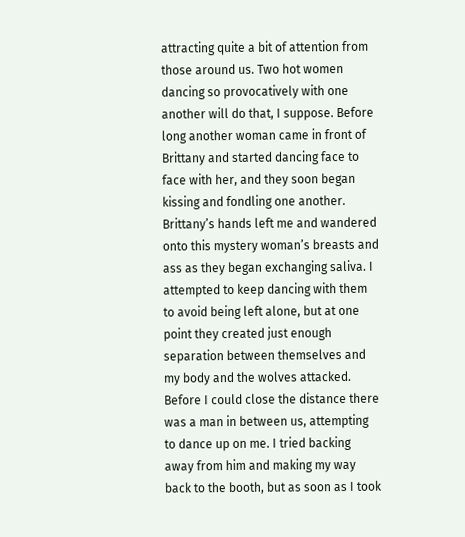attracting quite a bit of attention from those around us. Two hot women dancing so provocatively with one another will do that, I suppose. Before long another woman came in front of Brittany and started dancing face to face with her, and they soon began kissing and fondling one another. Brittany’s hands left me and wandered onto this mystery woman’s breasts and ass as they began exchanging saliva. I attempted to keep dancing with them to avoid being left alone, but at one point they created just enough separation between themselves and my body and the wolves attacked. Before I could close the distance there was a man in between us, attempting to dance up on me. I tried backing away from him and making my way back to the booth, but as soon as I took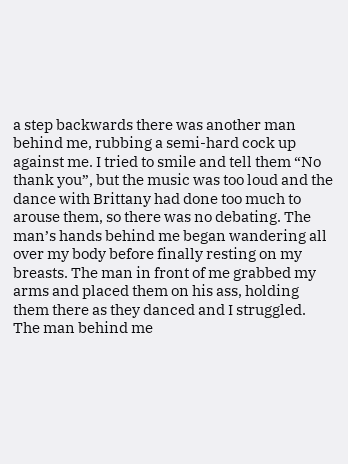a step backwards there was another man behind me, rubbing a semi-hard cock up against me. I tried to smile and tell them “No thank you”, but the music was too loud and the dance with Brittany had done too much to arouse them, so there was no debating. The man’s hands behind me began wandering all over my body before finally resting on my breasts. The man in front of me grabbed my arms and placed them on his ass, holding them there as they danced and I struggled. The man behind me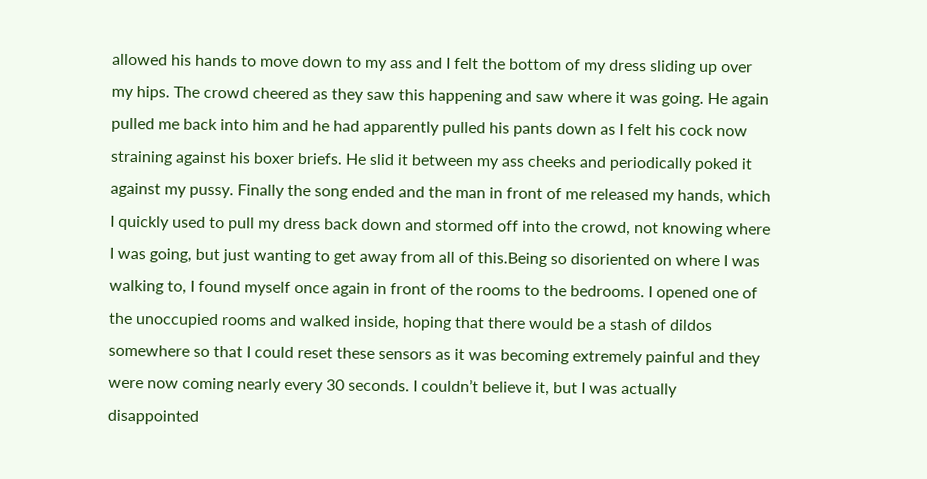allowed his hands to move down to my ass and I felt the bottom of my dress sliding up over my hips. The crowd cheered as they saw this happening and saw where it was going. He again pulled me back into him and he had apparently pulled his pants down as I felt his cock now straining against his boxer briefs. He slid it between my ass cheeks and periodically poked it against my pussy. Finally the song ended and the man in front of me released my hands, which I quickly used to pull my dress back down and stormed off into the crowd, not knowing where I was going, but just wanting to get away from all of this.Being so disoriented on where I was walking to, I found myself once again in front of the rooms to the bedrooms. I opened one of the unoccupied rooms and walked inside, hoping that there would be a stash of dildos somewhere so that I could reset these sensors as it was becoming extremely painful and they were now coming nearly every 30 seconds. I couldn’t believe it, but I was actually disappointed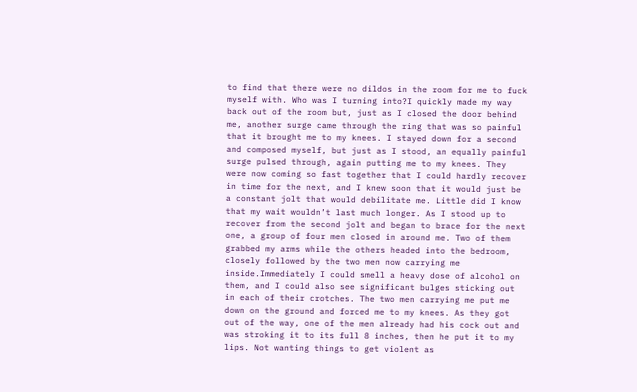to find that there were no dildos in the room for me to fuck myself with. Who was I turning into?I quickly made my way back out of the room but, just as I closed the door behind me, another surge came through the ring that was so painful that it brought me to my knees. I stayed down for a second and composed myself, but just as I stood, an equally painful surge pulsed through, again putting me to my knees. They were now coming so fast together that I could hardly recover in time for the next, and I knew soon that it would just be a constant jolt that would debilitate me. Little did I know that my wait wouldn’t last much longer. As I stood up to recover from the second jolt and began to brace for the next one, a group of four men closed in around me. Two of them grabbed my arms while the others headed into the bedroom, closely followed by the two men now carrying me inside.Immediately I could smell a heavy dose of alcohol on them, and I could also see significant bulges sticking out in each of their crotches. The two men carrying me put me down on the ground and forced me to my knees. As they got out of the way, one of the men already had his cock out and was stroking it to its full 8 inches, then he put it to my lips. Not wanting things to get violent as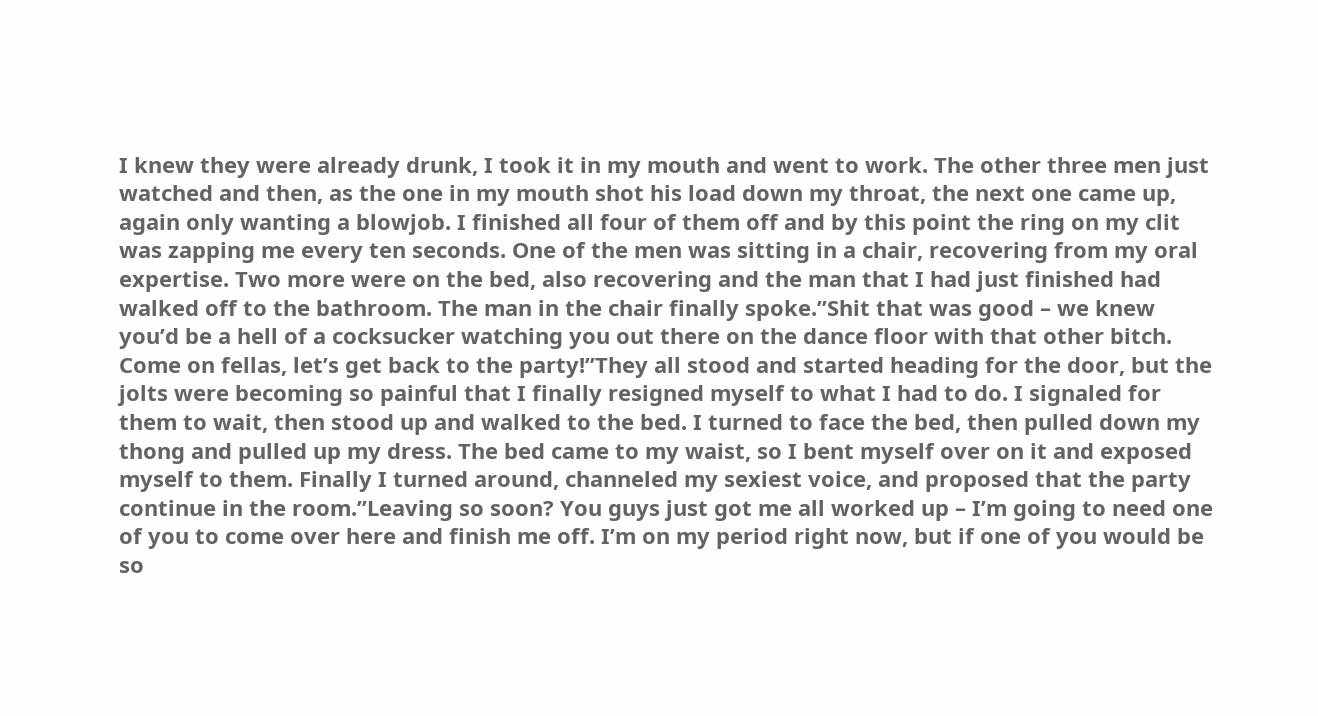I knew they were already drunk, I took it in my mouth and went to work. The other three men just watched and then, as the one in my mouth shot his load down my throat, the next one came up, again only wanting a blowjob. I finished all four of them off and by this point the ring on my clit was zapping me every ten seconds. One of the men was sitting in a chair, recovering from my oral expertise. Two more were on the bed, also recovering and the man that I had just finished had walked off to the bathroom. The man in the chair finally spoke.”Shit that was good – we knew you’d be a hell of a cocksucker watching you out there on the dance floor with that other bitch. Come on fellas, let’s get back to the party!”They all stood and started heading for the door, but the jolts were becoming so painful that I finally resigned myself to what I had to do. I signaled for them to wait, then stood up and walked to the bed. I turned to face the bed, then pulled down my thong and pulled up my dress. The bed came to my waist, so I bent myself over on it and exposed myself to them. Finally I turned around, channeled my sexiest voice, and proposed that the party continue in the room.”Leaving so soon? You guys just got me all worked up – I’m going to need one of you to come over here and finish me off. I’m on my period right now, but if one of you would be so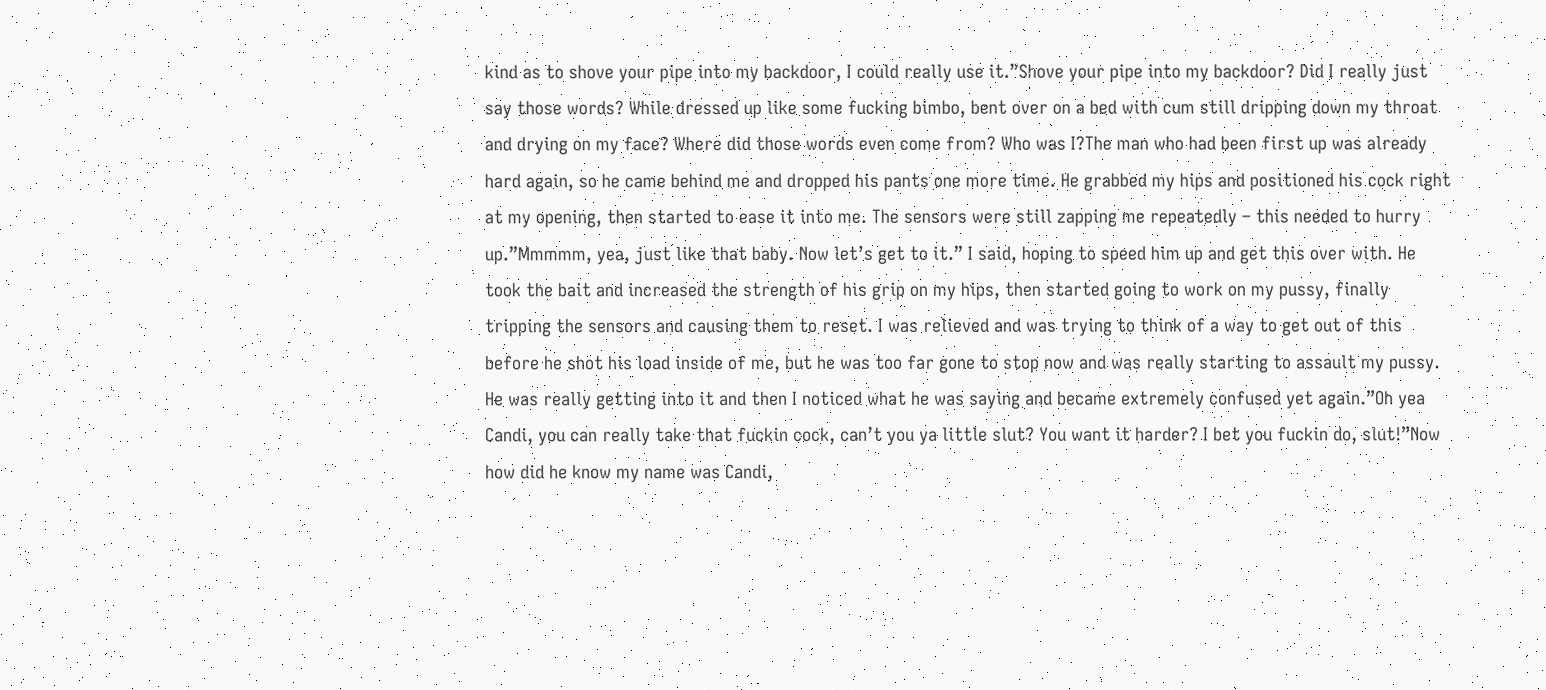kind as to shove your pipe into my backdoor, I could really use it.”Shove your pipe into my backdoor? Did I really just say those words? While dressed up like some fucking bimbo, bent over on a bed with cum still dripping down my throat and drying on my face? Where did those words even come from? Who was I?The man who had been first up was already hard again, so he came behind me and dropped his pants one more time. He grabbed my hips and positioned his cock right at my opening, then started to ease it into me. The sensors were still zapping me repeatedly – this needed to hurry up.”Mmmmm, yea, just like that baby. Now let’s get to it.” I said, hoping to speed him up and get this over with. He took the bait and increased the strength of his grip on my hips, then started going to work on my pussy, finally tripping the sensors and causing them to reset. I was relieved and was trying to think of a way to get out of this before he shot his load inside of me, but he was too far gone to stop now and was really starting to assault my pussy. He was really getting into it and then I noticed what he was saying and became extremely confused yet again.”Oh yea Candi, you can really take that fuckin cock, can’t you ya little slut? You want it harder? I bet you fuckin do, slut!”Now how did he know my name was Candi,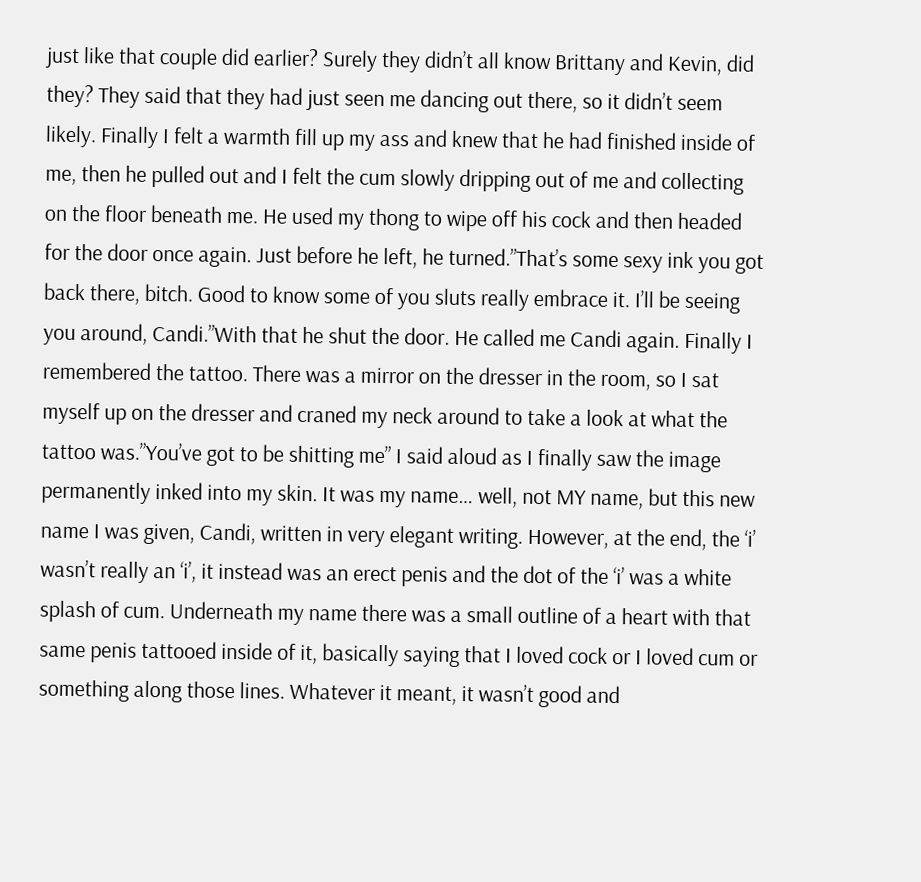just like that couple did earlier? Surely they didn’t all know Brittany and Kevin, did they? They said that they had just seen me dancing out there, so it didn’t seem likely. Finally I felt a warmth fill up my ass and knew that he had finished inside of me, then he pulled out and I felt the cum slowly dripping out of me and collecting on the floor beneath me. He used my thong to wipe off his cock and then headed for the door once again. Just before he left, he turned.”That’s some sexy ink you got back there, bitch. Good to know some of you sluts really embrace it. I’ll be seeing you around, Candi.”With that he shut the door. He called me Candi again. Finally I remembered the tattoo. There was a mirror on the dresser in the room, so I sat myself up on the dresser and craned my neck around to take a look at what the tattoo was.”You’ve got to be shitting me” I said aloud as I finally saw the image permanently inked into my skin. It was my name… well, not MY name, but this new name I was given, Candi, written in very elegant writing. However, at the end, the ‘i’ wasn’t really an ‘i’, it instead was an erect penis and the dot of the ‘i’ was a white splash of cum. Underneath my name there was a small outline of a heart with that same penis tattooed inside of it, basically saying that I loved cock or I loved cum or something along those lines. Whatever it meant, it wasn’t good and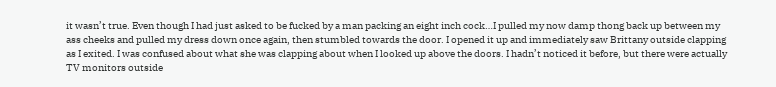it wasn’t true. Even though I had just asked to be fucked by a man packing an eight inch cock…I pulled my now damp thong back up between my ass cheeks and pulled my dress down once again, then stumbled towards the door. I opened it up and immediately saw Brittany outside clapping as I exited. I was confused about what she was clapping about when I looked up above the doors. I hadn’t noticed it before, but there were actually TV monitors outside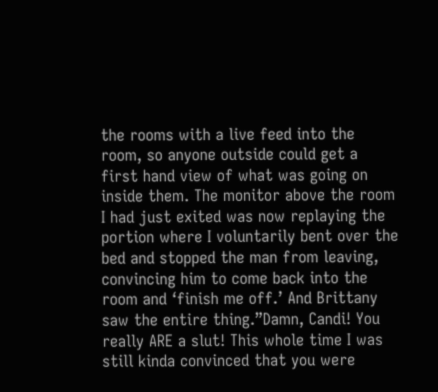the rooms with a live feed into the room, so anyone outside could get a first hand view of what was going on inside them. The monitor above the room I had just exited was now replaying the portion where I voluntarily bent over the bed and stopped the man from leaving, convincing him to come back into the room and ‘finish me off.’ And Brittany saw the entire thing.”Damn, Candi! You really ARE a slut! This whole time I was still kinda convinced that you were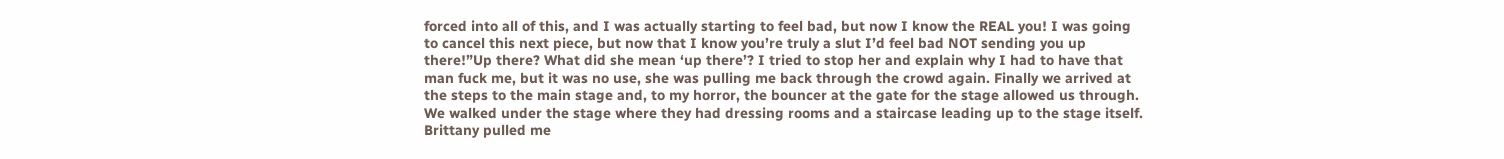forced into all of this, and I was actually starting to feel bad, but now I know the REAL you! I was going to cancel this next piece, but now that I know you’re truly a slut I’d feel bad NOT sending you up there!”Up there? What did she mean ‘up there’? I tried to stop her and explain why I had to have that man fuck me, but it was no use, she was pulling me back through the crowd again. Finally we arrived at the steps to the main stage and, to my horror, the bouncer at the gate for the stage allowed us through. We walked under the stage where they had dressing rooms and a staircase leading up to the stage itself. Brittany pulled me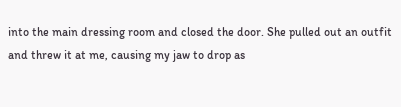into the main dressing room and closed the door. She pulled out an outfit and threw it at me, causing my jaw to drop as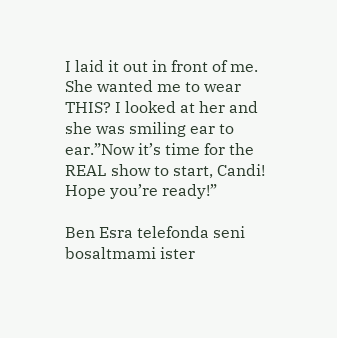I laid it out in front of me. She wanted me to wear THIS? I looked at her and she was smiling ear to ear.”Now it’s time for the REAL show to start, Candi! Hope you’re ready!”

Ben Esra telefonda seni bosaltmami ister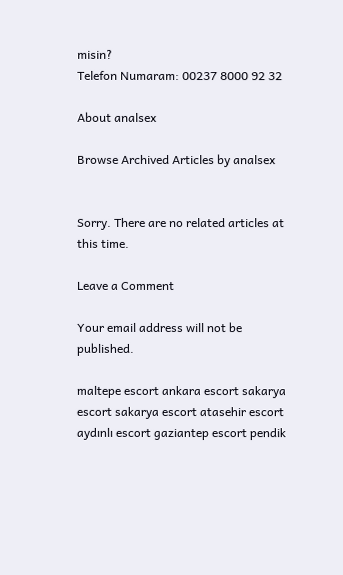misin?
Telefon Numaram: 00237 8000 92 32

About analsex

Browse Archived Articles by analsex


Sorry. There are no related articles at this time.

Leave a Comment

Your email address will not be published.

maltepe escort ankara escort sakarya escort sakarya escort atasehir escort aydınlı escort gaziantep escort pendik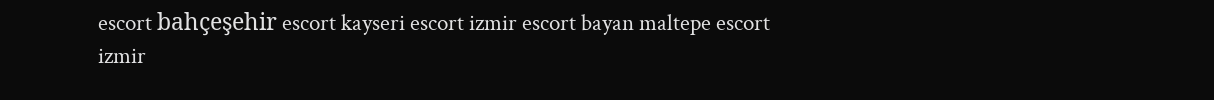escort bahçeşehir escort kayseri escort izmir escort bayan maltepe escort izmir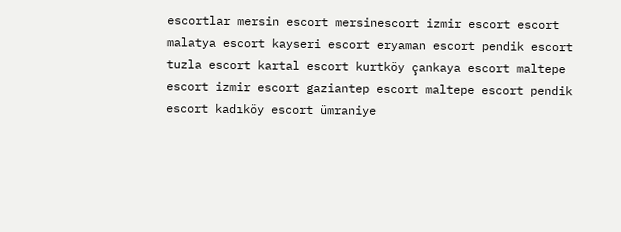escortlar mersin escort mersinescort izmir escort escort malatya escort kayseri escort eryaman escort pendik escort tuzla escort kartal escort kurtköy çankaya escort maltepe escort izmir escort gaziantep escort maltepe escort pendik escort kadıköy escort ümraniye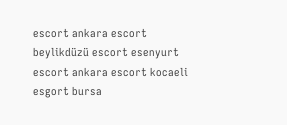escort ankara escort beylikdüzü escort esenyurt escort ankara escort kocaeli esgort bursa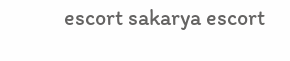escort sakarya escort